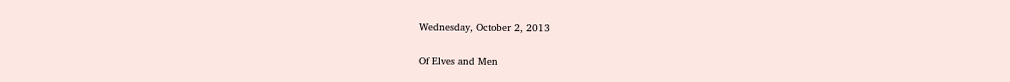Wednesday, October 2, 2013

Of Elves and Men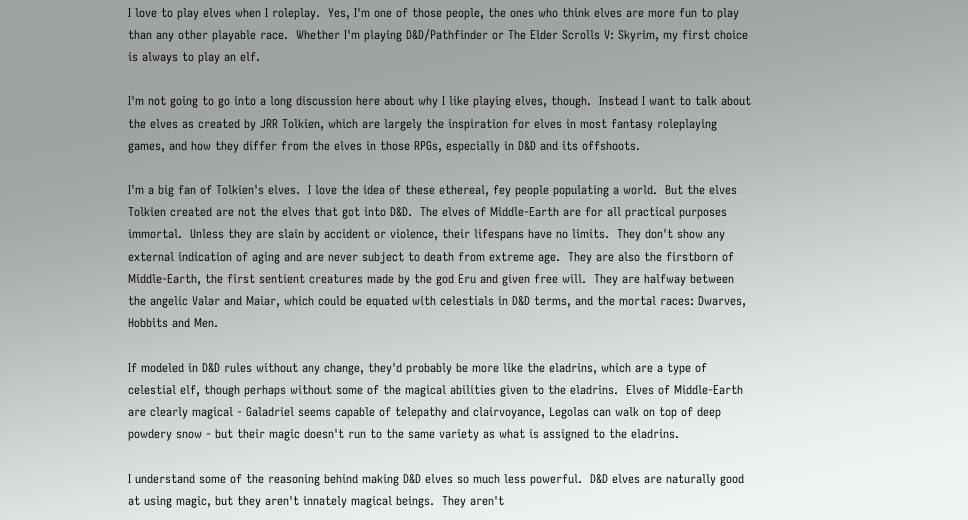I love to play elves when I roleplay.  Yes, I'm one of those people, the ones who think elves are more fun to play than any other playable race.  Whether I'm playing D&D/Pathfinder or The Elder Scrolls V: Skyrim, my first choice is always to play an elf.

I'm not going to go into a long discussion here about why I like playing elves, though.  Instead I want to talk about the elves as created by JRR Tolkien, which are largely the inspiration for elves in most fantasy roleplaying games, and how they differ from the elves in those RPGs, especially in D&D and its offshoots.

I'm a big fan of Tolkien's elves.  I love the idea of these ethereal, fey people populating a world.  But the elves Tolkien created are not the elves that got into D&D.  The elves of Middle-Earth are for all practical purposes immortal.  Unless they are slain by accident or violence, their lifespans have no limits.  They don't show any external indication of aging and are never subject to death from extreme age.  They are also the firstborn of Middle-Earth, the first sentient creatures made by the god Eru and given free will.  They are halfway between the angelic Valar and Maiar, which could be equated with celestials in D&D terms, and the mortal races: Dwarves, Hobbits and Men.

If modeled in D&D rules without any change, they'd probably be more like the eladrins, which are a type of celestial elf, though perhaps without some of the magical abilities given to the eladrins.  Elves of Middle-Earth are clearly magical - Galadriel seems capable of telepathy and clairvoyance, Legolas can walk on top of deep powdery snow - but their magic doesn't run to the same variety as what is assigned to the eladrins.

I understand some of the reasoning behind making D&D elves so much less powerful.  D&D elves are naturally good at using magic, but they aren't innately magical beings.  They aren't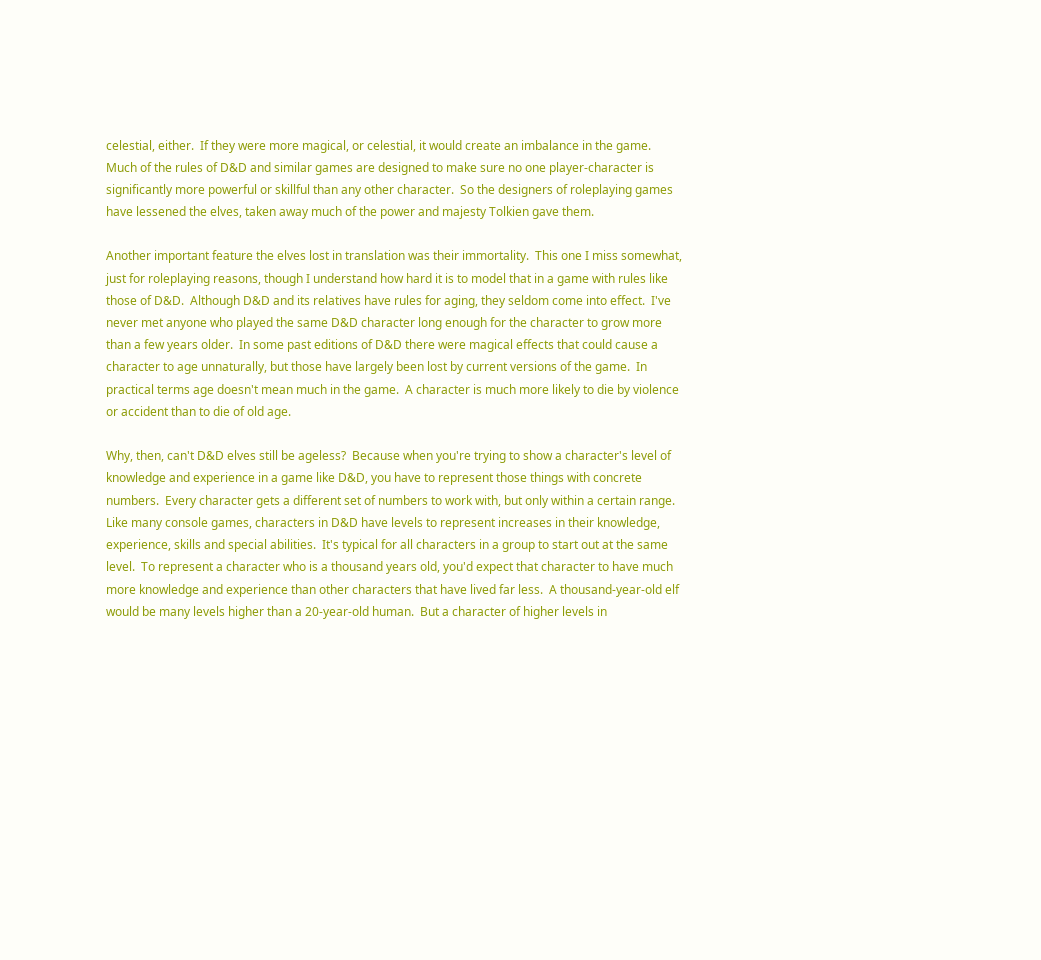celestial, either.  If they were more magical, or celestial, it would create an imbalance in the game.  Much of the rules of D&D and similar games are designed to make sure no one player-character is significantly more powerful or skillful than any other character.  So the designers of roleplaying games have lessened the elves, taken away much of the power and majesty Tolkien gave them.

Another important feature the elves lost in translation was their immortality.  This one I miss somewhat, just for roleplaying reasons, though I understand how hard it is to model that in a game with rules like those of D&D.  Although D&D and its relatives have rules for aging, they seldom come into effect.  I've never met anyone who played the same D&D character long enough for the character to grow more than a few years older.  In some past editions of D&D there were magical effects that could cause a character to age unnaturally, but those have largely been lost by current versions of the game.  In practical terms age doesn't mean much in the game.  A character is much more likely to die by violence or accident than to die of old age.

Why, then, can't D&D elves still be ageless?  Because when you're trying to show a character's level of knowledge and experience in a game like D&D, you have to represent those things with concrete numbers.  Every character gets a different set of numbers to work with, but only within a certain range.  Like many console games, characters in D&D have levels to represent increases in their knowledge, experience, skills and special abilities.  It's typical for all characters in a group to start out at the same level.  To represent a character who is a thousand years old, you'd expect that character to have much more knowledge and experience than other characters that have lived far less.  A thousand-year-old elf would be many levels higher than a 20-year-old human.  But a character of higher levels in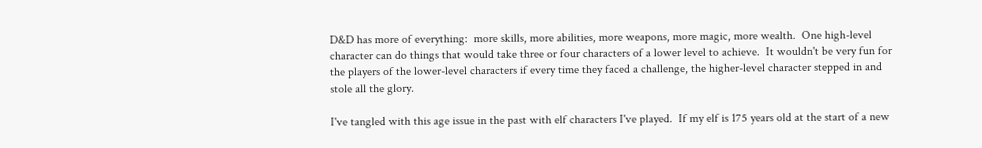D&D has more of everything:  more skills, more abilities, more weapons, more magic, more wealth.  One high-level character can do things that would take three or four characters of a lower level to achieve.  It wouldn't be very fun for the players of the lower-level characters if every time they faced a challenge, the higher-level character stepped in and stole all the glory.

I've tangled with this age issue in the past with elf characters I've played.  If my elf is 175 years old at the start of a new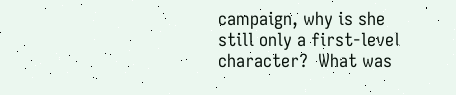campaign, why is she still only a first-level character?  What was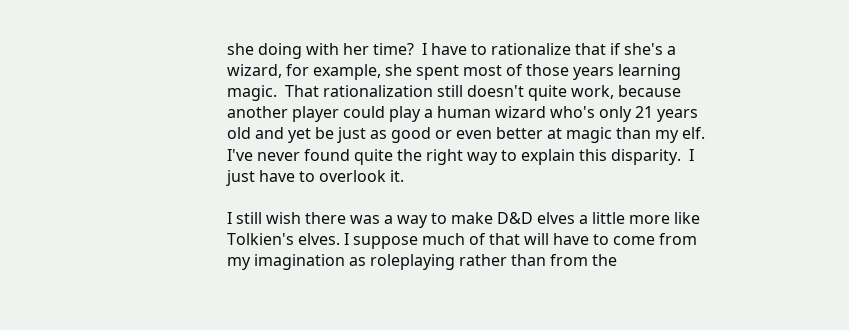she doing with her time?  I have to rationalize that if she's a wizard, for example, she spent most of those years learning magic.  That rationalization still doesn't quite work, because another player could play a human wizard who's only 21 years old and yet be just as good or even better at magic than my elf.  I've never found quite the right way to explain this disparity.  I just have to overlook it.

I still wish there was a way to make D&D elves a little more like Tolkien's elves. I suppose much of that will have to come from my imagination as roleplaying rather than from the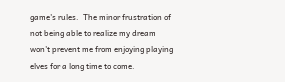game's rules.  The minor frustration of not being able to realize my dream won't prevent me from enjoying playing elves for a long time to come.